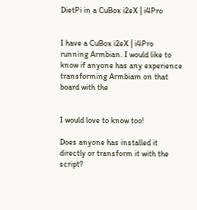DietPi in a CuBox i2eX | i4Pro


I have a CuBox i2eX | i4Pro running Armbian. I would like to know if anyone has any experience transforming Armbiam on that board with the


I would love to know too!

Does anyone has installed it directly or transform it with the script?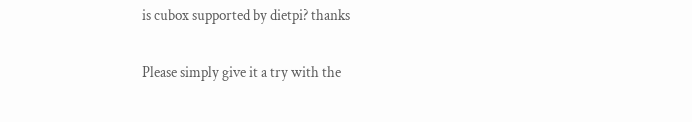is cubox supported by dietpi? thanks

Please simply give it a try with the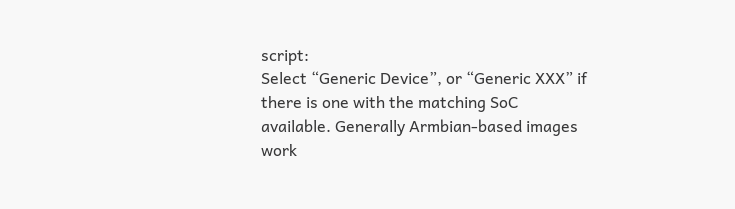script:
Select “Generic Device”, or “Generic XXX” if there is one with the matching SoC available. Generally Armbian-based images work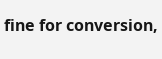fine for conversion,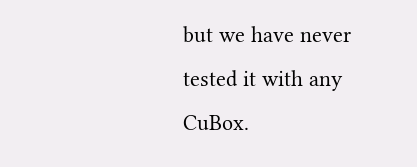but we have never tested it with any CuBox.